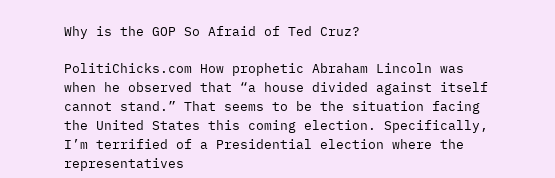Why is the GOP So Afraid of Ted Cruz?

PolitiChicks.com How prophetic Abraham Lincoln was when he observed that “a house divided against itself cannot stand.” That seems to be the situation facing the United States this coming election. Specifically, I’m terrified of a Presidential election where the representatives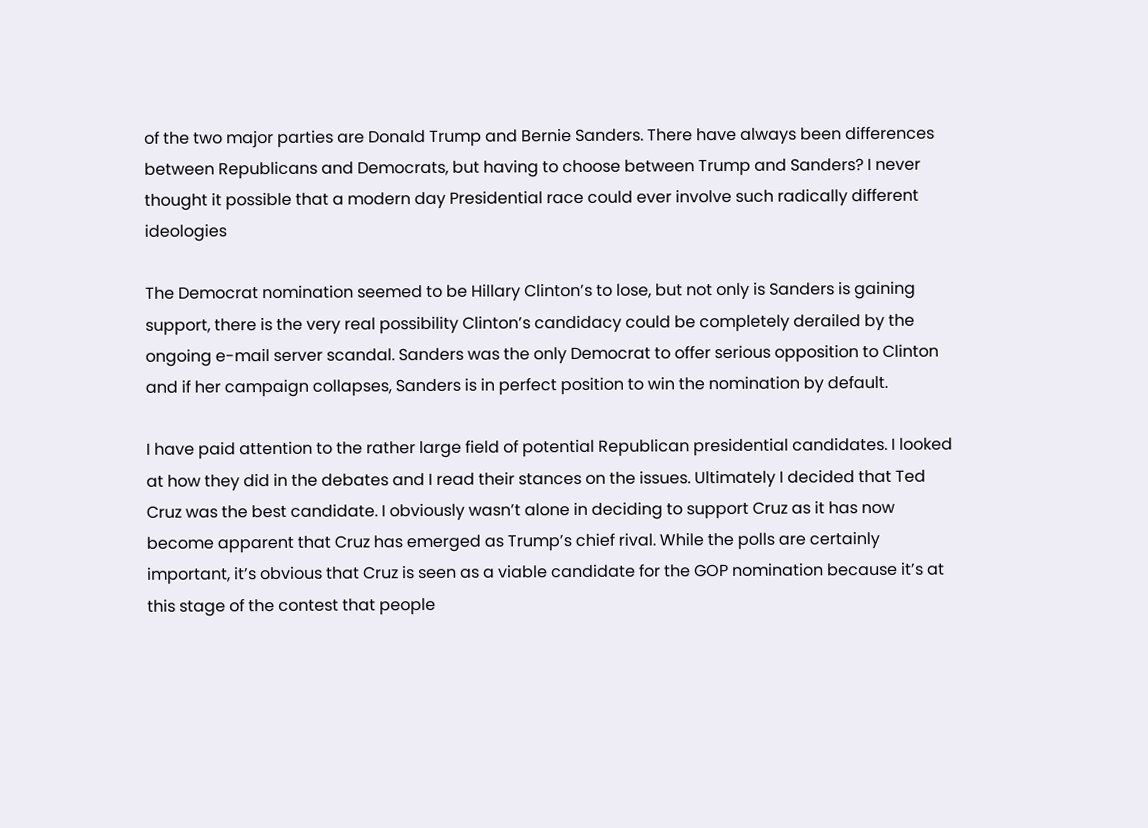of the two major parties are Donald Trump and Bernie Sanders. There have always been differences between Republicans and Democrats, but having to choose between Trump and Sanders? I never thought it possible that a modern day Presidential race could ever involve such radically different ideologies

The Democrat nomination seemed to be Hillary Clinton’s to lose, but not only is Sanders is gaining support, there is the very real possibility Clinton’s candidacy could be completely derailed by the ongoing e-mail server scandal. Sanders was the only Democrat to offer serious opposition to Clinton and if her campaign collapses, Sanders is in perfect position to win the nomination by default.

I have paid attention to the rather large field of potential Republican presidential candidates. I looked at how they did in the debates and I read their stances on the issues. Ultimately I decided that Ted Cruz was the best candidate. I obviously wasn’t alone in deciding to support Cruz as it has now become apparent that Cruz has emerged as Trump’s chief rival. While the polls are certainly important, it’s obvious that Cruz is seen as a viable candidate for the GOP nomination because it’s at this stage of the contest that people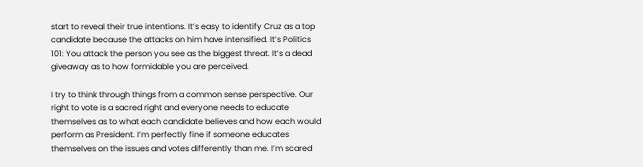start to reveal their true intentions. It’s easy to identify Cruz as a top candidate because the attacks on him have intensified. It’s Politics 101: You attack the person you see as the biggest threat. It’s a dead giveaway as to how formidable you are perceived.

I try to think through things from a common sense perspective. Our right to vote is a sacred right and everyone needs to educate themselves as to what each candidate believes and how each would perform as President. I’m perfectly fine if someone educates themselves on the issues and votes differently than me. I’m scared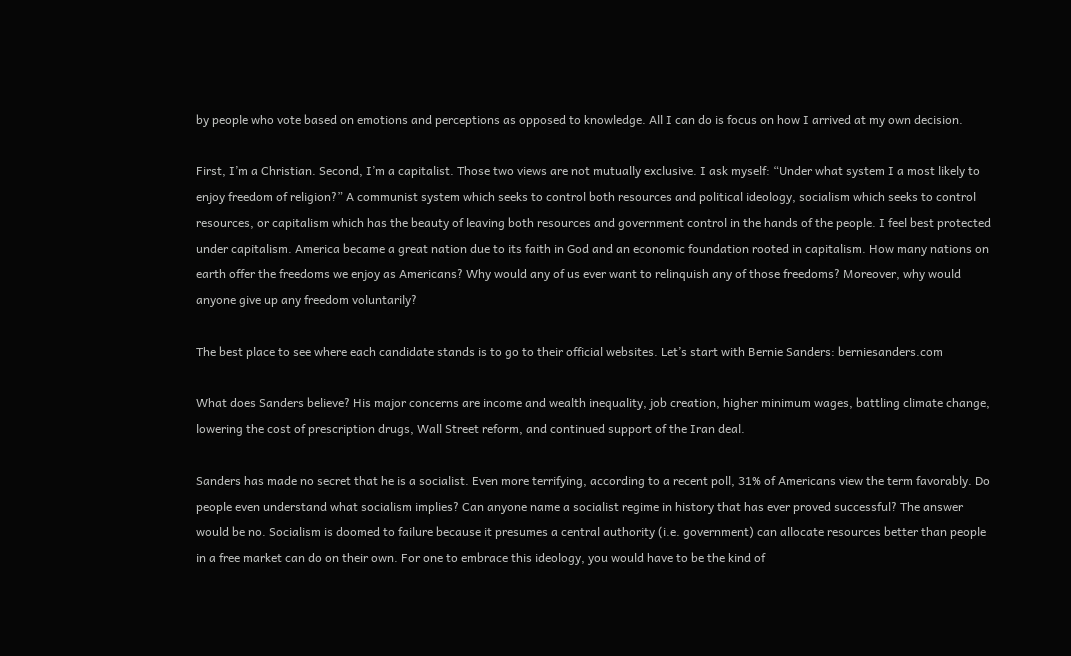by people who vote based on emotions and perceptions as opposed to knowledge. All I can do is focus on how I arrived at my own decision.

First, I’m a Christian. Second, I’m a capitalist. Those two views are not mutually exclusive. I ask myself: “Under what system I a most likely to enjoy freedom of religion?” A communist system which seeks to control both resources and political ideology, socialism which seeks to control resources, or capitalism which has the beauty of leaving both resources and government control in the hands of the people. I feel best protected under capitalism. America became a great nation due to its faith in God and an economic foundation rooted in capitalism. How many nations on earth offer the freedoms we enjoy as Americans? Why would any of us ever want to relinquish any of those freedoms? Moreover, why would anyone give up any freedom voluntarily?

The best place to see where each candidate stands is to go to their official websites. Let’s start with Bernie Sanders: berniesanders.com

What does Sanders believe? His major concerns are income and wealth inequality, job creation, higher minimum wages, battling climate change, lowering the cost of prescription drugs, Wall Street reform, and continued support of the Iran deal.

Sanders has made no secret that he is a socialist. Even more terrifying, according to a recent poll, 31% of Americans view the term favorably. Do people even understand what socialism implies? Can anyone name a socialist regime in history that has ever proved successful? The answer would be no. Socialism is doomed to failure because it presumes a central authority (i.e. government) can allocate resources better than people in a free market can do on their own. For one to embrace this ideology, you would have to be the kind of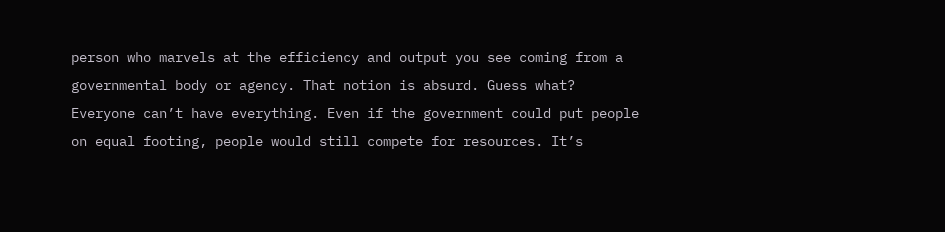person who marvels at the efficiency and output you see coming from a governmental body or agency. That notion is absurd. Guess what? Everyone can’t have everything. Even if the government could put people on equal footing, people would still compete for resources. It’s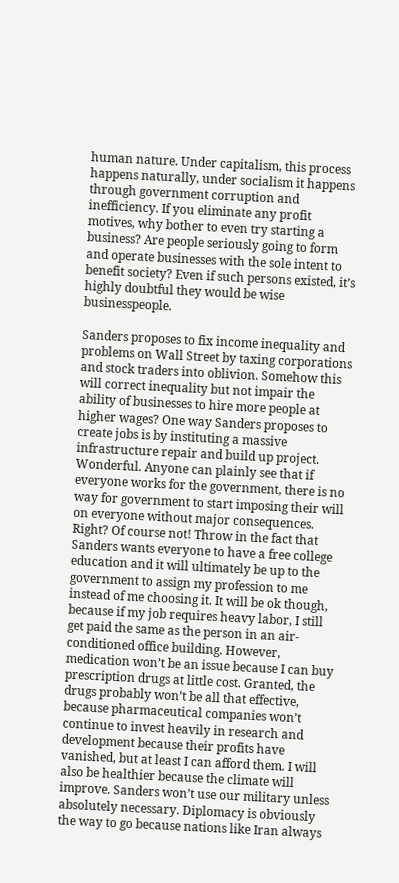human nature. Under capitalism, this process happens naturally, under socialism it happens through government corruption and inefficiency. If you eliminate any profit motives, why bother to even try starting a business? Are people seriously going to form and operate businesses with the sole intent to benefit society? Even if such persons existed, it’s highly doubtful they would be wise businesspeople.

Sanders proposes to fix income inequality and problems on Wall Street by taxing corporations and stock traders into oblivion. Somehow this will correct inequality but not impair the ability of businesses to hire more people at higher wages? One way Sanders proposes to create jobs is by instituting a massive infrastructure repair and build up project. Wonderful. Anyone can plainly see that if everyone works for the government, there is no way for government to start imposing their will on everyone without major consequences. Right? Of course not! Throw in the fact that Sanders wants everyone to have a free college education and it will ultimately be up to the government to assign my profession to me instead of me choosing it. It will be ok though, because if my job requires heavy labor, I still get paid the same as the person in an air-conditioned office building. However, medication won’t be an issue because I can buy prescription drugs at little cost. Granted, the drugs probably won’t be all that effective, because pharmaceutical companies won’t continue to invest heavily in research and development because their profits have vanished, but at least I can afford them. I will also be healthier because the climate will improve. Sanders won’t use our military unless absolutely necessary. Diplomacy is obviously the way to go because nations like Iran always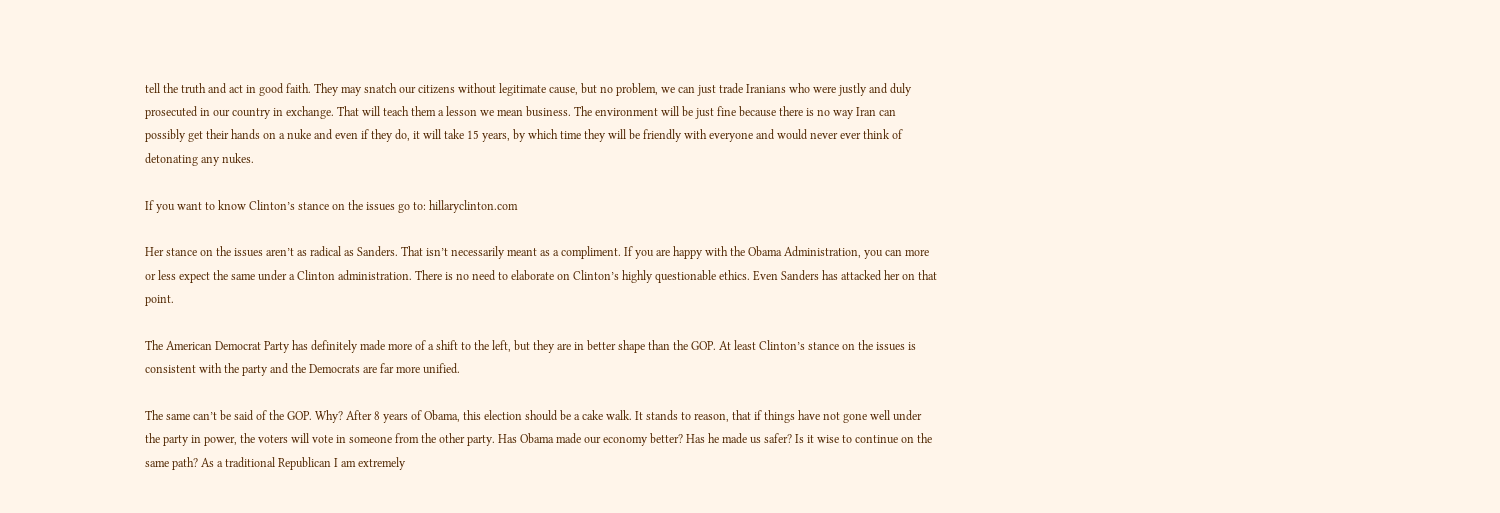tell the truth and act in good faith. They may snatch our citizens without legitimate cause, but no problem, we can just trade Iranians who were justly and duly prosecuted in our country in exchange. That will teach them a lesson we mean business. The environment will be just fine because there is no way Iran can possibly get their hands on a nuke and even if they do, it will take 15 years, by which time they will be friendly with everyone and would never ever think of detonating any nukes.

If you want to know Clinton’s stance on the issues go to: hillaryclinton.com

Her stance on the issues aren’t as radical as Sanders. That isn’t necessarily meant as a compliment. If you are happy with the Obama Administration, you can more or less expect the same under a Clinton administration. There is no need to elaborate on Clinton’s highly questionable ethics. Even Sanders has attacked her on that point.

The American Democrat Party has definitely made more of a shift to the left, but they are in better shape than the GOP. At least Clinton’s stance on the issues is consistent with the party and the Democrats are far more unified.

The same can’t be said of the GOP. Why? After 8 years of Obama, this election should be a cake walk. It stands to reason, that if things have not gone well under the party in power, the voters will vote in someone from the other party. Has Obama made our economy better? Has he made us safer? Is it wise to continue on the same path? As a traditional Republican I am extremely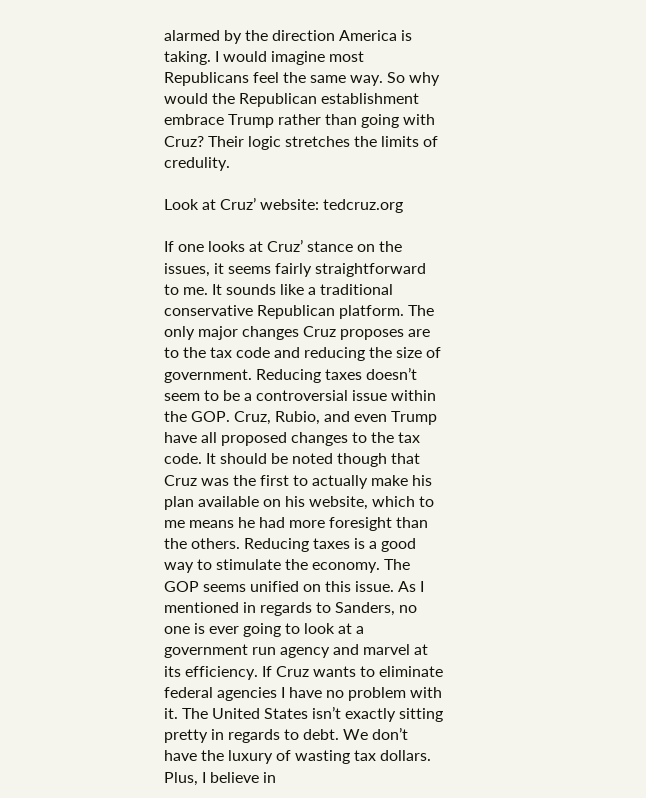alarmed by the direction America is taking. I would imagine most Republicans feel the same way. So why would the Republican establishment embrace Trump rather than going with Cruz? Their logic stretches the limits of credulity.

Look at Cruz’ website: tedcruz.org

If one looks at Cruz’ stance on the issues, it seems fairly straightforward to me. It sounds like a traditional conservative Republican platform. The only major changes Cruz proposes are to the tax code and reducing the size of government. Reducing taxes doesn’t seem to be a controversial issue within the GOP. Cruz, Rubio, and even Trump have all proposed changes to the tax code. It should be noted though that Cruz was the first to actually make his plan available on his website, which to me means he had more foresight than the others. Reducing taxes is a good way to stimulate the economy. The GOP seems unified on this issue. As I mentioned in regards to Sanders, no one is ever going to look at a government run agency and marvel at its efficiency. If Cruz wants to eliminate federal agencies I have no problem with it. The United States isn’t exactly sitting pretty in regards to debt. We don’t have the luxury of wasting tax dollars. Plus, I believe in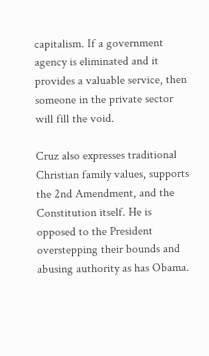capitalism. If a government agency is eliminated and it provides a valuable service, then someone in the private sector will fill the void.

Cruz also expresses traditional Christian family values, supports the 2nd Amendment, and the Constitution itself. He is opposed to the President overstepping their bounds and abusing authority as has Obama.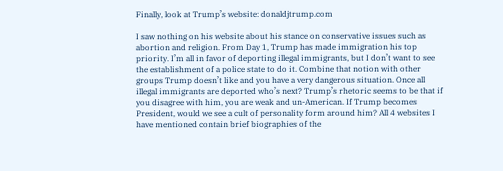Finally, look at Trump’s website: donaldjtrump.com

I saw nothing on his website about his stance on conservative issues such as abortion and religion. From Day 1, Trump has made immigration his top priority. I’m all in favor of deporting illegal immigrants, but I don’t want to see the establishment of a police state to do it. Combine that notion with other groups Trump doesn’t like and you have a very dangerous situation. Once all illegal immigrants are deported who’s next? Trump’s rhetoric seems to be that if you disagree with him, you are weak and un-American. If Trump becomes President, would we see a cult of personality form around him? All 4 websites I have mentioned contain brief biographies of the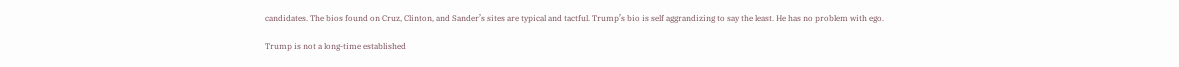candidates. The bios found on Cruz, Clinton, and Sander’s sites are typical and tactful. Trump’s bio is self aggrandizing to say the least. He has no problem with ego.

Trump is not a long-time established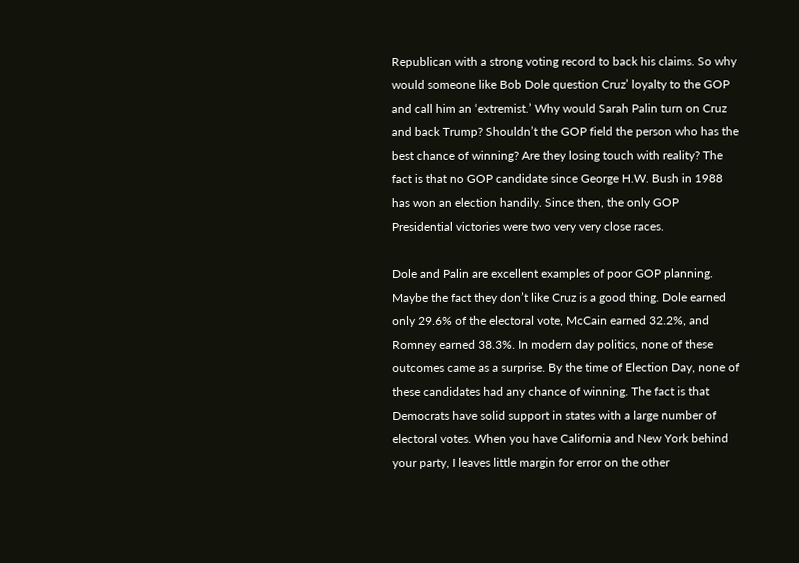Republican with a strong voting record to back his claims. So why would someone like Bob Dole question Cruz’ loyalty to the GOP and call him an ‘extremist.’ Why would Sarah Palin turn on Cruz and back Trump? Shouldn’t the GOP field the person who has the best chance of winning? Are they losing touch with reality? The fact is that no GOP candidate since George H.W. Bush in 1988 has won an election handily. Since then, the only GOP Presidential victories were two very very close races.

Dole and Palin are excellent examples of poor GOP planning. Maybe the fact they don’t like Cruz is a good thing. Dole earned only 29.6% of the electoral vote, McCain earned 32.2%, and Romney earned 38.3%. In modern day politics, none of these outcomes came as a surprise. By the time of Election Day, none of these candidates had any chance of winning. The fact is that Democrats have solid support in states with a large number of electoral votes. When you have California and New York behind your party, I leaves little margin for error on the other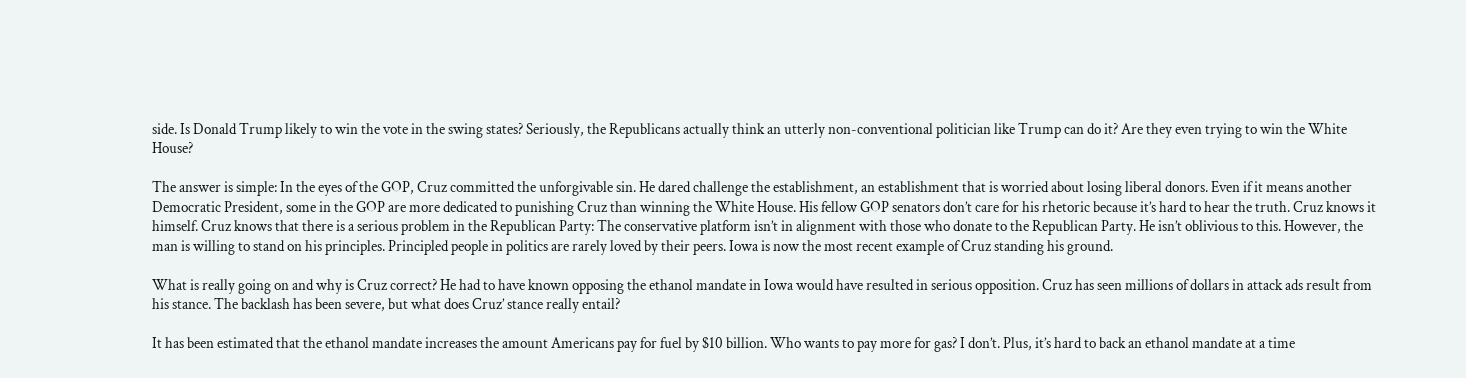side. Is Donald Trump likely to win the vote in the swing states? Seriously, the Republicans actually think an utterly non-conventional politician like Trump can do it? Are they even trying to win the White House?

The answer is simple: In the eyes of the GOP, Cruz committed the unforgivable sin. He dared challenge the establishment, an establishment that is worried about losing liberal donors. Even if it means another Democratic President, some in the GOP are more dedicated to punishing Cruz than winning the White House. His fellow GOP senators don’t care for his rhetoric because it’s hard to hear the truth. Cruz knows it himself. Cruz knows that there is a serious problem in the Republican Party: The conservative platform isn’t in alignment with those who donate to the Republican Party. He isn’t oblivious to this. However, the man is willing to stand on his principles. Principled people in politics are rarely loved by their peers. Iowa is now the most recent example of Cruz standing his ground.

What is really going on and why is Cruz correct? He had to have known opposing the ethanol mandate in Iowa would have resulted in serious opposition. Cruz has seen millions of dollars in attack ads result from his stance. The backlash has been severe, but what does Cruz’ stance really entail?

It has been estimated that the ethanol mandate increases the amount Americans pay for fuel by $10 billion. Who wants to pay more for gas? I don’t. Plus, it’s hard to back an ethanol mandate at a time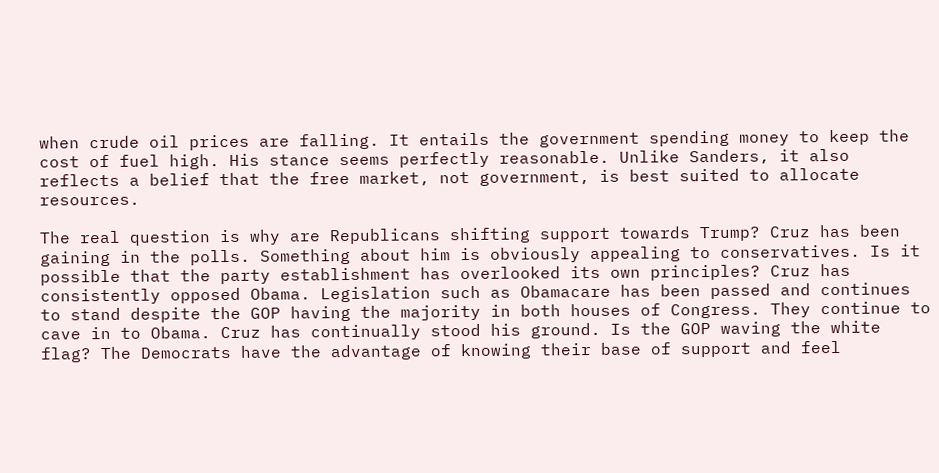when crude oil prices are falling. It entails the government spending money to keep the cost of fuel high. His stance seems perfectly reasonable. Unlike Sanders, it also reflects a belief that the free market, not government, is best suited to allocate resources.

The real question is why are Republicans shifting support towards Trump? Cruz has been gaining in the polls. Something about him is obviously appealing to conservatives. Is it possible that the party establishment has overlooked its own principles? Cruz has consistently opposed Obama. Legislation such as Obamacare has been passed and continues to stand despite the GOP having the majority in both houses of Congress. They continue to cave in to Obama. Cruz has continually stood his ground. Is the GOP waving the white flag? The Democrats have the advantage of knowing their base of support and feel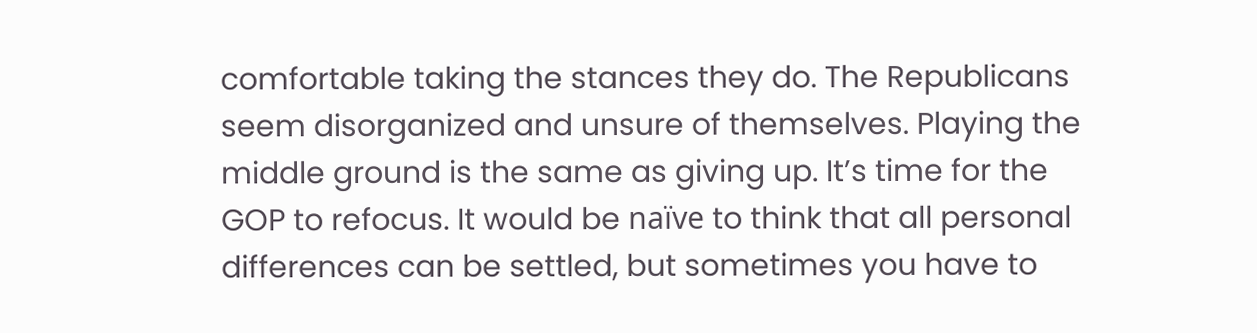comfortable taking the stances they do. The Republicans seem disorganized and unsure of themselves. Playing the middle ground is the same as giving up. It’s time for the GOP to refocus. It would be naïve to think that all personal differences can be settled, but sometimes you have to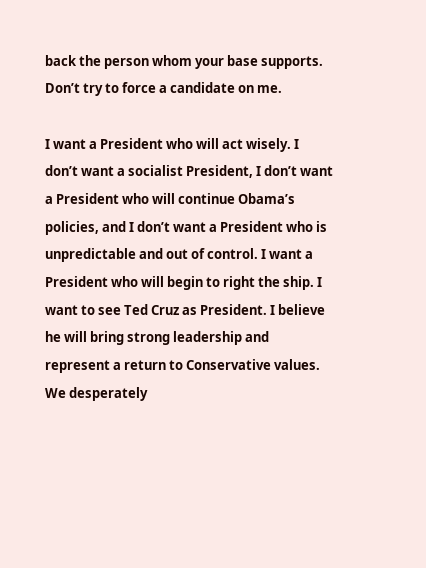back the person whom your base supports. Don’t try to force a candidate on me.

I want a President who will act wisely. I don’t want a socialist President, I don’t want a President who will continue Obama’s policies, and I don’t want a President who is unpredictable and out of control. I want a President who will begin to right the ship. I want to see Ted Cruz as President. I believe he will bring strong leadership and represent a return to Conservative values. We desperately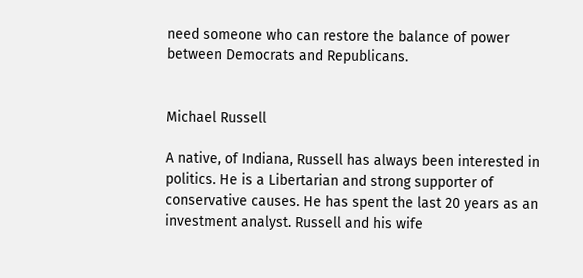need someone who can restore the balance of power between Democrats and Republicans.


Michael Russell

A native, of Indiana, Russell has always been interested in politics. He is a Libertarian and strong supporter of conservative causes. He has spent the last 20 years as an investment analyst. Russell and his wife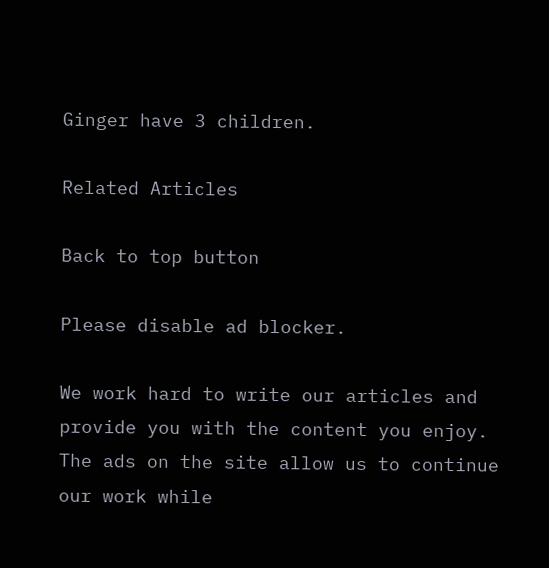Ginger have 3 children.

Related Articles

Back to top button

Please disable ad blocker.

We work hard to write our articles and provide you with the content you enjoy. The ads on the site allow us to continue our work while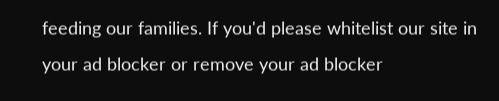feeding our families. If you'd please whitelist our site in your ad blocker or remove your ad blocker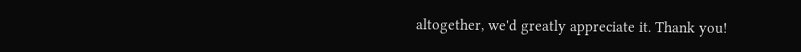altogether, we'd greatly appreciate it. Thank you!